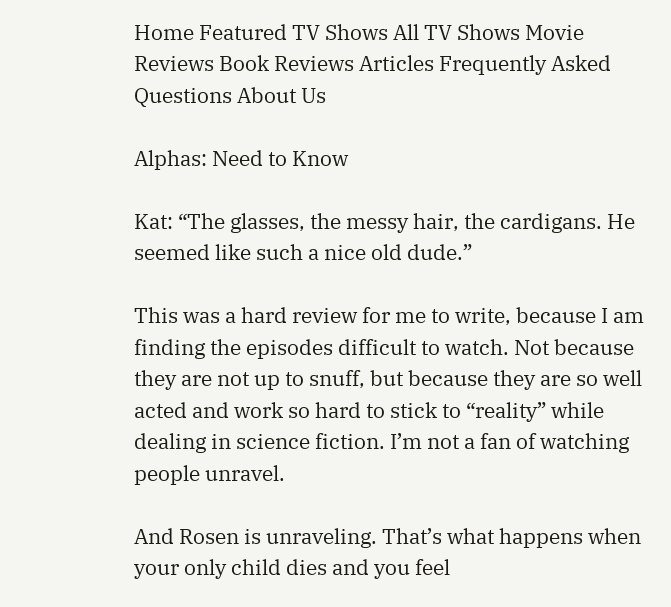Home Featured TV Shows All TV Shows Movie Reviews Book Reviews Articles Frequently Asked Questions About Us

Alphas: Need to Know

Kat: “The glasses, the messy hair, the cardigans. He seemed like such a nice old dude.”

This was a hard review for me to write, because I am finding the episodes difficult to watch. Not because they are not up to snuff, but because they are so well acted and work so hard to stick to “reality” while dealing in science fiction. I’m not a fan of watching people unravel.

And Rosen is unraveling. That’s what happens when your only child dies and you feel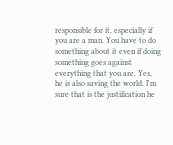responsible for it, especially if you are a man. You have to do something about it even if doing something goes against everything that you are. Yes, he is also saving the world. I'm sure that is the justification he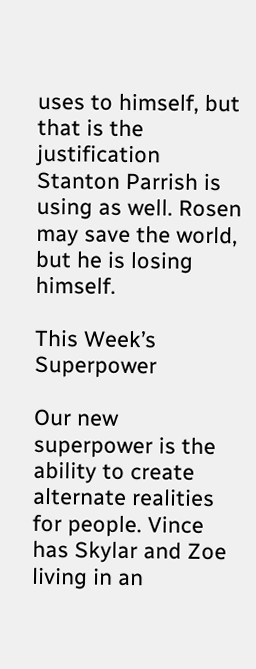uses to himself, but that is the justification Stanton Parrish is using as well. Rosen may save the world, but he is losing himself.

This Week’s Superpower

Our new superpower is the ability to create alternate realities for people. Vince has Skylar and Zoe living in an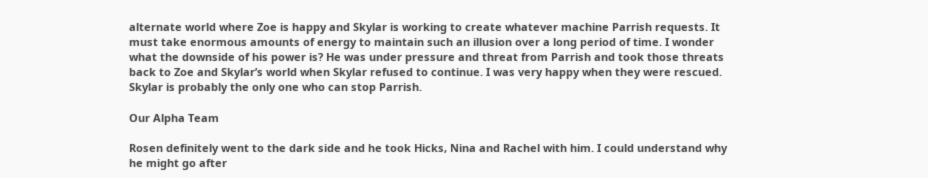alternate world where Zoe is happy and Skylar is working to create whatever machine Parrish requests. It must take enormous amounts of energy to maintain such an illusion over a long period of time. I wonder what the downside of his power is? He was under pressure and threat from Parrish and took those threats back to Zoe and Skylar’s world when Skylar refused to continue. I was very happy when they were rescued. Skylar is probably the only one who can stop Parrish.

Our Alpha Team

Rosen definitely went to the dark side and he took Hicks, Nina and Rachel with him. I could understand why he might go after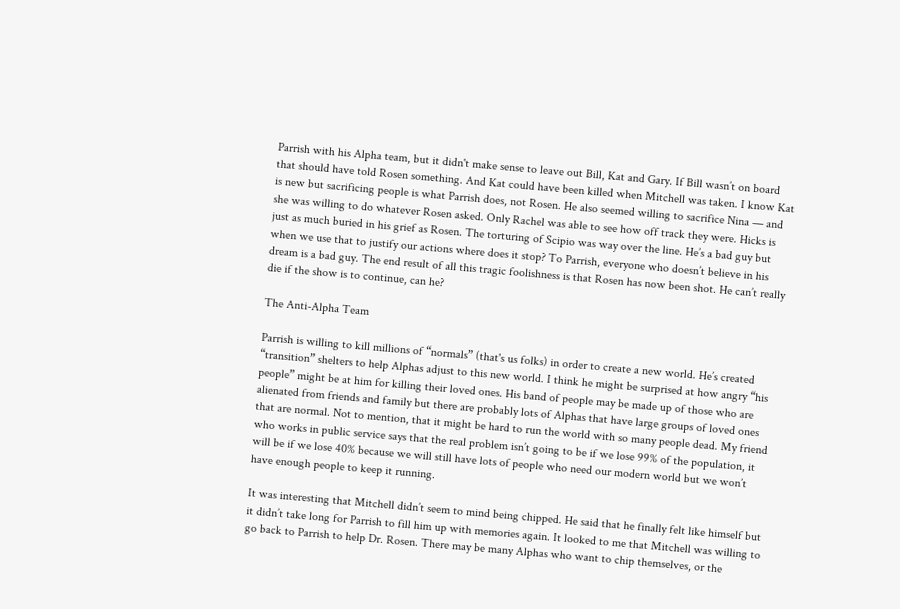Parrish with his Alpha team, but it didn't make sense to leave out Bill, Kat and Gary. If Bill wasn’t on board that should have told Rosen something. And Kat could have been killed when Mitchell was taken. I know Kat is new but sacrificing people is what Parrish does, not Rosen. He also seemed willing to sacrifice Nina — and she was willing to do whatever Rosen asked. Only Rachel was able to see how off track they were. Hicks is just as much buried in his grief as Rosen. The torturing of Scipio was way over the line. He’s a bad guy but when we use that to justify our actions where does it stop? To Parrish, everyone who doesn’t believe in his dream is a bad guy. The end result of all this tragic foolishness is that Rosen has now been shot. He can’t really die if the show is to continue, can he?

The Anti-Alpha Team

Parrish is willing to kill millions of “normals” (that's us folks) in order to create a new world. He’s created “transition” shelters to help Alphas adjust to this new world. I think he might be surprised at how angry “his people” might be at him for killing their loved ones. His band of people may be made up of those who are alienated from friends and family but there are probably lots of Alphas that have large groups of loved ones that are normal. Not to mention, that it might be hard to run the world with so many people dead. My friend who works in public service says that the real problem isn’t going to be if we lose 99% of the population, it will be if we lose 40% because we will still have lots of people who need our modern world but we won’t have enough people to keep it running.

It was interesting that Mitchell didn’t seem to mind being chipped. He said that he finally felt like himself but it didn’t take long for Parrish to fill him up with memories again. It looked to me that Mitchell was willing to go back to Parrish to help Dr. Rosen. There may be many Alphas who want to chip themselves, or the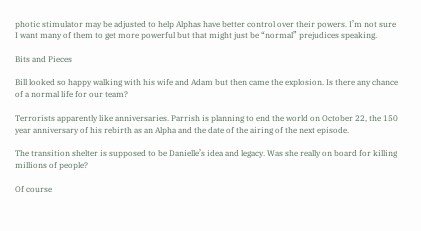photic stimulator may be adjusted to help Alphas have better control over their powers. I’m not sure I want many of them to get more powerful but that might just be “normal” prejudices speaking.

Bits and Pieces

Bill looked so happy walking with his wife and Adam but then came the explosion. Is there any chance of a normal life for our team?

Terrorists apparently like anniversaries. Parrish is planning to end the world on October 22, the 150 year anniversary of his rebirth as an Alpha and the date of the airing of the next episode.

The transition shelter is supposed to be Danielle’s idea and legacy. Was she really on board for killing millions of people?

Of course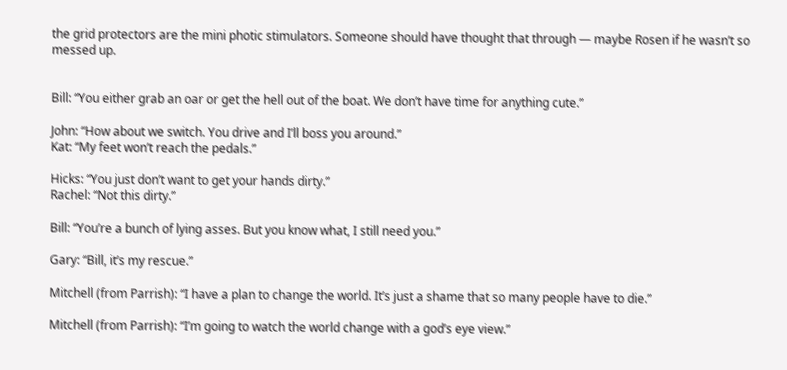the grid protectors are the mini photic stimulators. Someone should have thought that through — maybe Rosen if he wasn’t so messed up.


Bill: “You either grab an oar or get the hell out of the boat. We don’t have time for anything cute.”

John: “How about we switch. You drive and I’ll boss you around.”
Kat: “My feet won’t reach the pedals.”

Hicks: “You just don’t want to get your hands dirty.”
Rachel: “Not this dirty.”

Bill: “You’re a bunch of lying asses. But you know what, I still need you.”

Gary: “Bill, it’s my rescue.”

Mitchell (from Parrish): “I have a plan to change the world. It’s just a shame that so many people have to die.”

Mitchell (from Parrish): “I’m going to watch the world change with a god’s eye view.”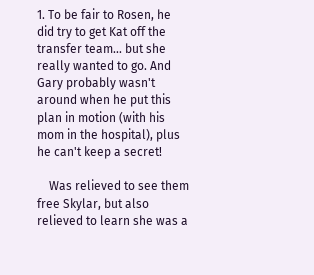1. To be fair to Rosen, he did try to get Kat off the transfer team... but she really wanted to go. And Gary probably wasn't around when he put this plan in motion (with his mom in the hospital), plus he can't keep a secret!

    Was relieved to see them free Skylar, but also relieved to learn she was a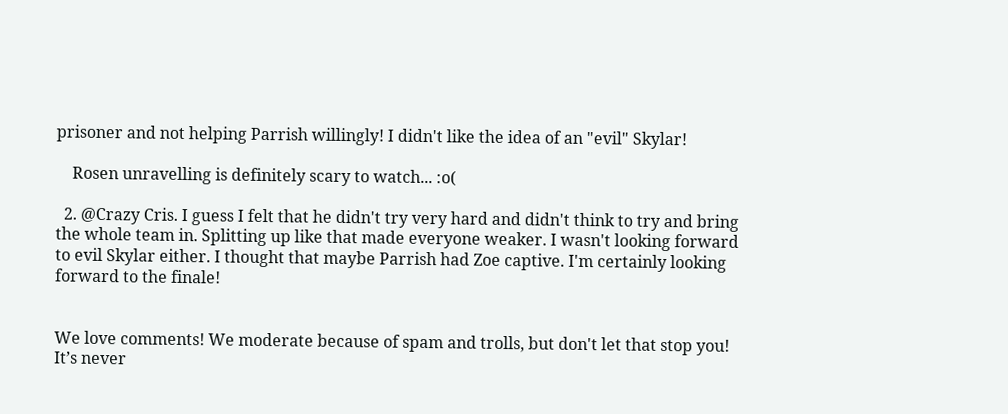prisoner and not helping Parrish willingly! I didn't like the idea of an "evil" Skylar!

    Rosen unravelling is definitely scary to watch... :o(

  2. @Crazy Cris. I guess I felt that he didn't try very hard and didn't think to try and bring the whole team in. Splitting up like that made everyone weaker. I wasn't looking forward to evil Skylar either. I thought that maybe Parrish had Zoe captive. I'm certainly looking forward to the finale!


We love comments! We moderate because of spam and trolls, but don't let that stop you! It’s never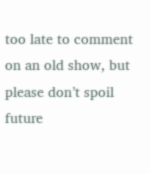too late to comment on an old show, but please don’t spoil future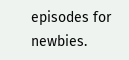episodes for newbies.